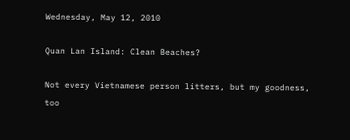Wednesday, May 12, 2010

Quan Lan Island: Clean Beaches?

Not every Vietnamese person litters, but my goodness, too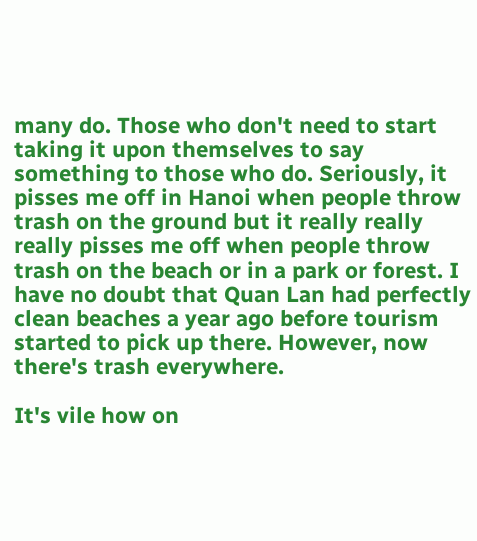many do. Those who don't need to start taking it upon themselves to say something to those who do. Seriously, it pisses me off in Hanoi when people throw trash on the ground but it really really really pisses me off when people throw trash on the beach or in a park or forest. I have no doubt that Quan Lan had perfectly clean beaches a year ago before tourism started to pick up there. However, now there's trash everywhere.

It's vile how on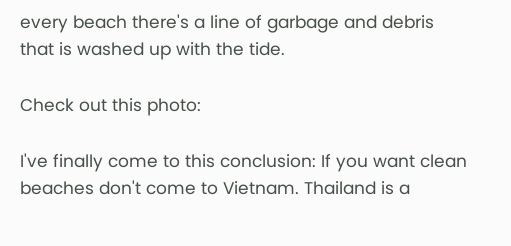every beach there's a line of garbage and debris that is washed up with the tide.

Check out this photo:

I've finally come to this conclusion: If you want clean beaches don't come to Vietnam. Thailand is a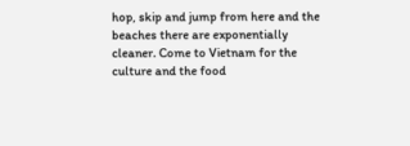hop, skip and jump from here and the beaches there are exponentially cleaner. Come to Vietnam for the culture and the food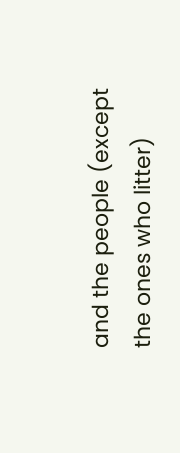and the people (except the ones who litter)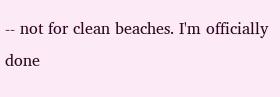-- not for clean beaches. I'm officially done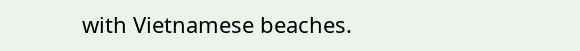with Vietnamese beaches.